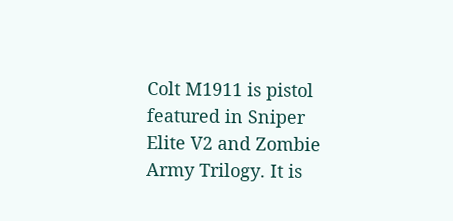Colt M1911 is pistol featured in Sniper Elite V2 and Zombie Army Trilogy. It is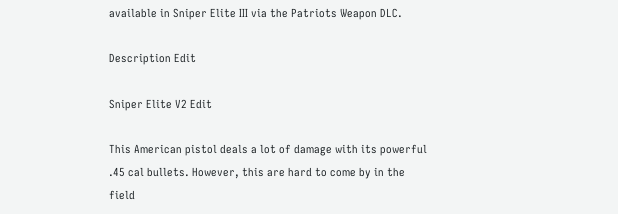available in Sniper Elite III via the Patriots Weapon DLC.

Description Edit

Sniper Elite V2 Edit

This American pistol deals a lot of damage with its powerful .45 cal bullets. However, this are hard to come by in the field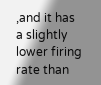,and it has a slightly lower firing rate than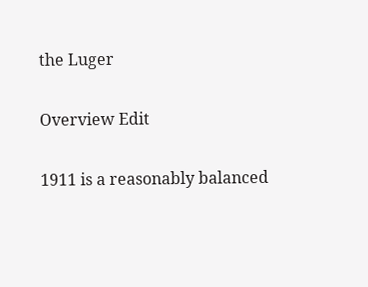the Luger

Overview Edit

1911 is a reasonably balanced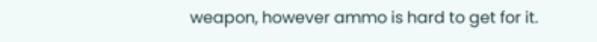weapon, however ammo is hard to get for it.